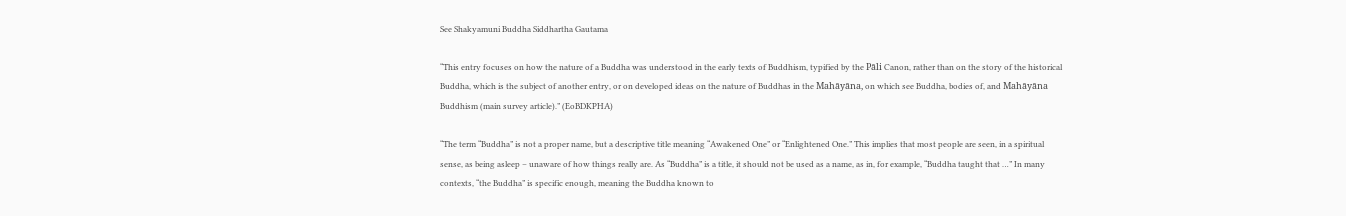See Shakyamuni Buddha Siddhartha Gautama

“This entry focuses on how the nature of a Buddha was understood in the early texts of Buddhism, typified by the Pāli Canon, rather than on the story of the historical Buddha, which is the subject of another entry, or on developed ideas on the nature of Buddhas in the Mahāyāna, on which see Buddha, bodies of, and Mahāyāna Buddhism (main survey article).” (EoBDKPHA)

“The term “Buddha” is not a proper name, but a descriptive title meaning “Awakened One” or “Enlightened One.” This implies that most people are seen, in a spiritual sense, as being asleep – unaware of how things really are. As “Buddha” is a title, it should not be used as a name, as in, for example, “Buddha taught that …” In many contexts, “the Buddha” is specific enough, meaning the Buddha known to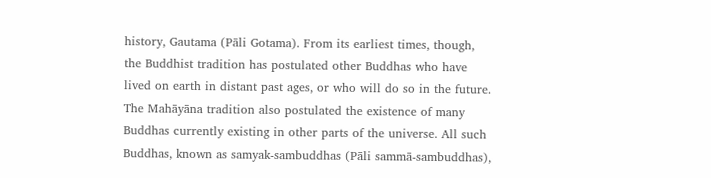history, Gautama (Pāli Gotama). From its earliest times, though, the Buddhist tradition has postulated other Buddhas who have lived on earth in distant past ages, or who will do so in the future. The Mahāyāna tradition also postulated the existence of many Buddhas currently existing in other parts of the universe. All such Buddhas, known as samyak-sambuddhas (Pāli sammā-sambuddhas),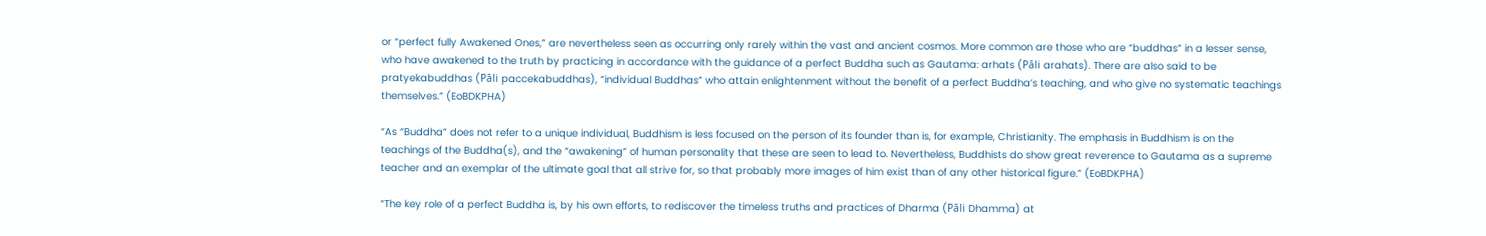or “perfect fully Awakened Ones,” are nevertheless seen as occurring only rarely within the vast and ancient cosmos. More common are those who are “buddhas” in a lesser sense, who have awakened to the truth by practicing in accordance with the guidance of a perfect Buddha such as Gautama: arhats (Pāli arahats). There are also said to be pratyekabuddhas (Pāli paccekabuddhas), “individual Buddhas” who attain enlightenment without the benefit of a perfect Buddha’s teaching, and who give no systematic teachings themselves.” (EoBDKPHA)

“As “Buddha” does not refer to a unique individual, Buddhism is less focused on the person of its founder than is, for example, Christianity. The emphasis in Buddhism is on the teachings of the Buddha(s), and the “awakening” of human personality that these are seen to lead to. Nevertheless, Buddhists do show great reverence to Gautama as a supreme teacher and an exemplar of the ultimate goal that all strive for, so that probably more images of him exist than of any other historical figure.” (EoBDKPHA)

“The key role of a perfect Buddha is, by his own efforts, to rediscover the timeless truths and practices of Dharma (Pāli Dhamma) at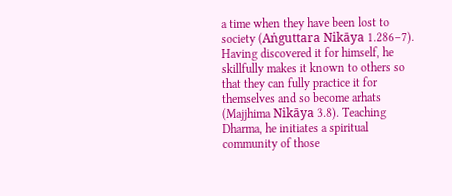a time when they have been lost to society (Aṅguttara Nikāya 1.286–7). Having discovered it for himself, he skillfully makes it known to others so that they can fully practice it for themselves and so become arhats (Majjhima Nikāya 3.8). Teaching Dharma, he initiates a spiritual community of those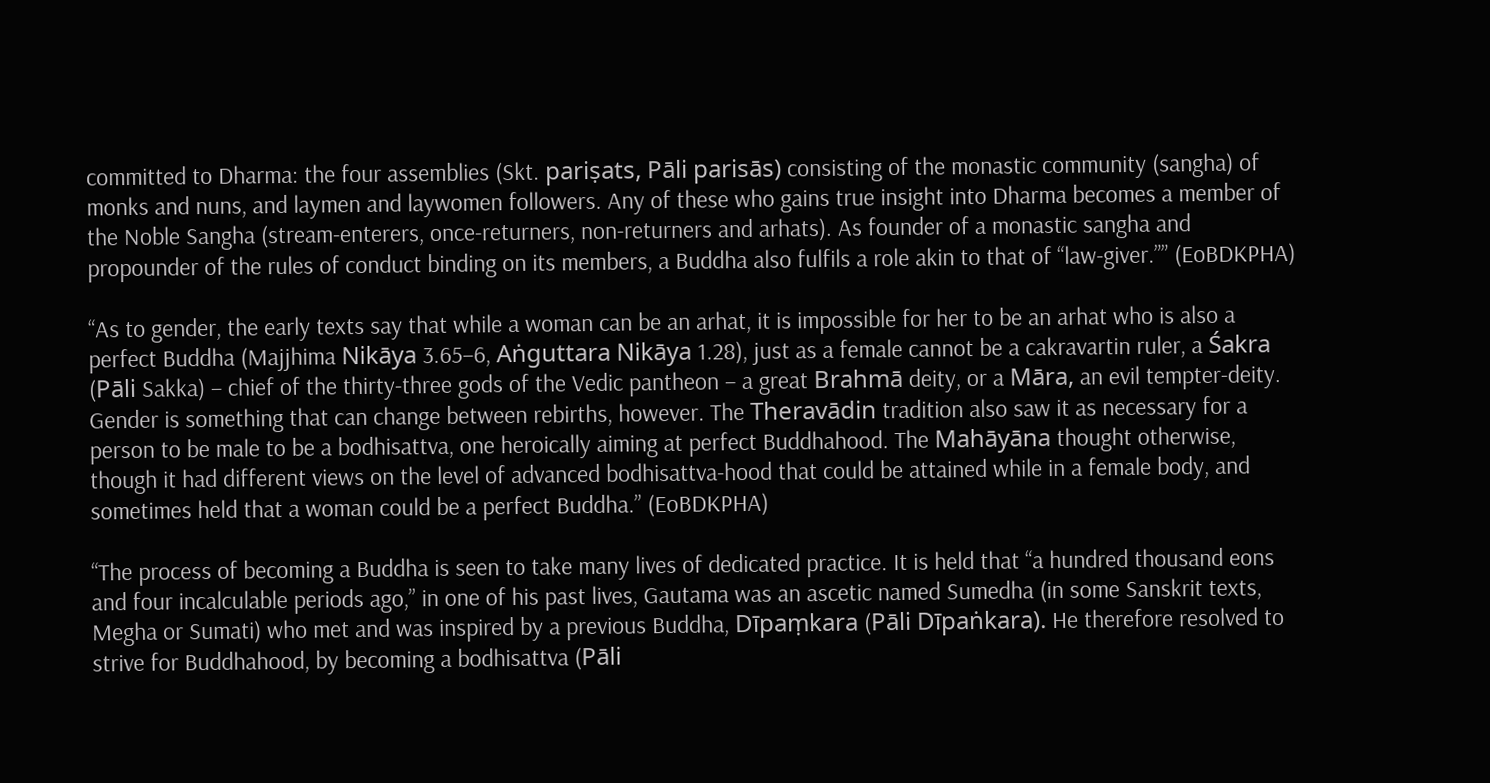committed to Dharma: the four assemblies (Skt. pariṣats, Pāli parisās) consisting of the monastic community (sangha) of monks and nuns, and laymen and laywomen followers. Any of these who gains true insight into Dharma becomes a member of the Noble Sangha (stream-enterers, once-returners, non-returners and arhats). As founder of a monastic sangha and propounder of the rules of conduct binding on its members, a Buddha also fulfils a role akin to that of “law-giver.”” (EoBDKPHA)

“As to gender, the early texts say that while a woman can be an arhat, it is impossible for her to be an arhat who is also a perfect Buddha (Majjhima Nikāya 3.65–6, Aṅguttara Nikāya 1.28), just as a female cannot be a cakravartin ruler, a Śakra (Pāli Sakka) – chief of the thirty-three gods of the Vedic pantheon – a great Brahmā deity, or a Māra, an evil tempter-deity. Gender is something that can change between rebirths, however. The Theravādin tradition also saw it as necessary for a person to be male to be a bodhisattva, one heroically aiming at perfect Buddhahood. The Mahāyāna thought otherwise, though it had different views on the level of advanced bodhisattva-hood that could be attained while in a female body, and sometimes held that a woman could be a perfect Buddha.” (EoBDKPHA)

“The process of becoming a Buddha is seen to take many lives of dedicated practice. It is held that “a hundred thousand eons and four incalculable periods ago,” in one of his past lives, Gautama was an ascetic named Sumedha (in some Sanskrit texts, Megha or Sumati) who met and was inspired by a previous Buddha, Dīpaṃkara (Pāli Dīpaṅkara). He therefore resolved to strive for Buddhahood, by becoming a bodhisattva (Pāli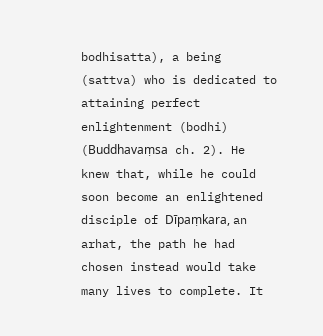bodhisatta), a being (sattva) who is dedicated to attaining perfect enlightenment (bodhi) (Buddhavaṃsa ch. 2). He knew that, while he could soon become an enlightened disciple of Dīpaṃkara, an arhat, the path he had chosen instead would take many lives to complete. It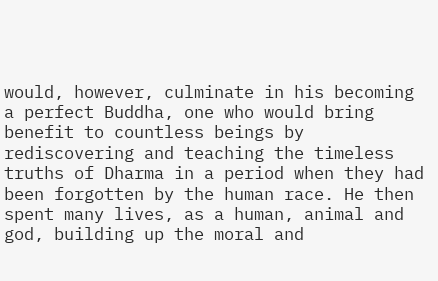would, however, culminate in his becoming a perfect Buddha, one who would bring benefit to countless beings by rediscovering and teaching the timeless truths of Dharma in a period when they had been forgotten by the human race. He then spent many lives, as a human, animal and god, building up the moral and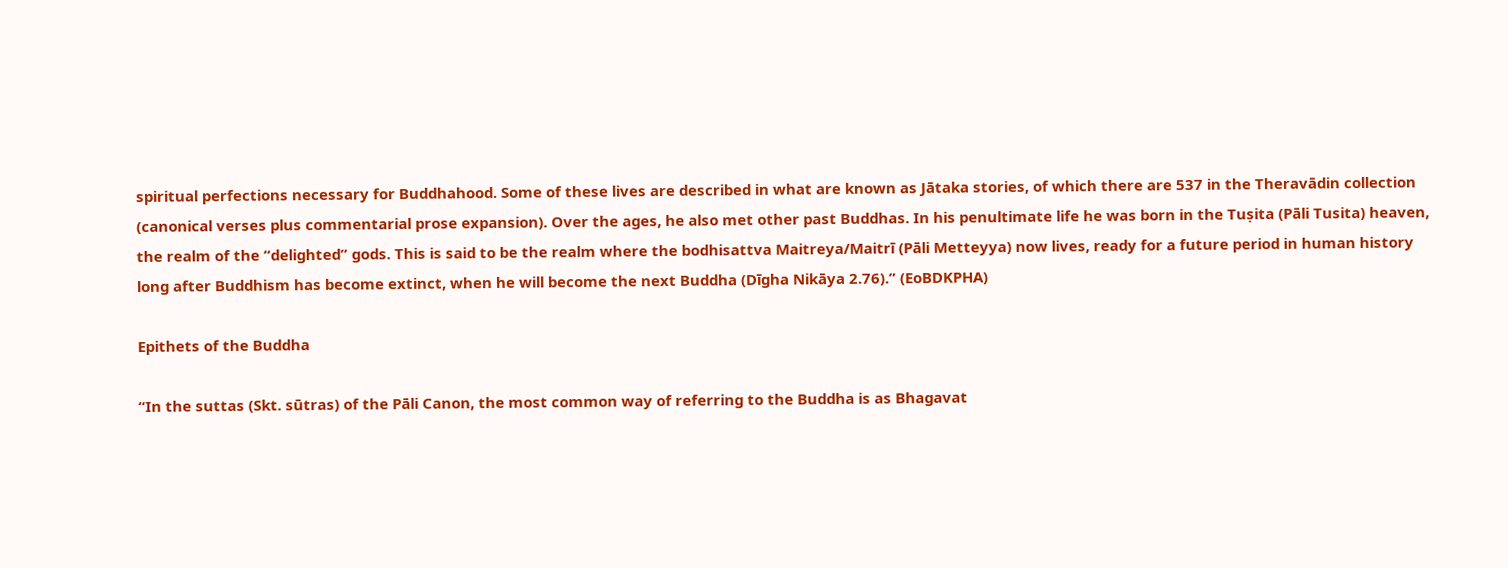spiritual perfections necessary for Buddhahood. Some of these lives are described in what are known as Jātaka stories, of which there are 537 in the Theravādin collection (canonical verses plus commentarial prose expansion). Over the ages, he also met other past Buddhas. In his penultimate life he was born in the Tuṣita (Pāli Tusita) heaven, the realm of the “delighted” gods. This is said to be the realm where the bodhisattva Maitreya/Maitrī (Pāli Metteyya) now lives, ready for a future period in human history long after Buddhism has become extinct, when he will become the next Buddha (Dīgha Nikāya 2.76).” (EoBDKPHA)

Epithets of the Buddha

“In the suttas (Skt. sūtras) of the Pāli Canon, the most common way of referring to the Buddha is as Bhagavat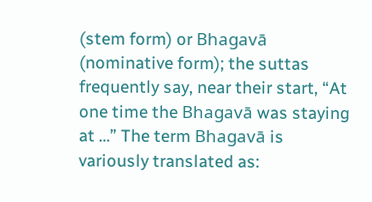(stem form) or Bhagavā (nominative form); the suttas frequently say, near their start, “At one time the Bhagavā was staying at …” The term Bhagavā is variously translated as: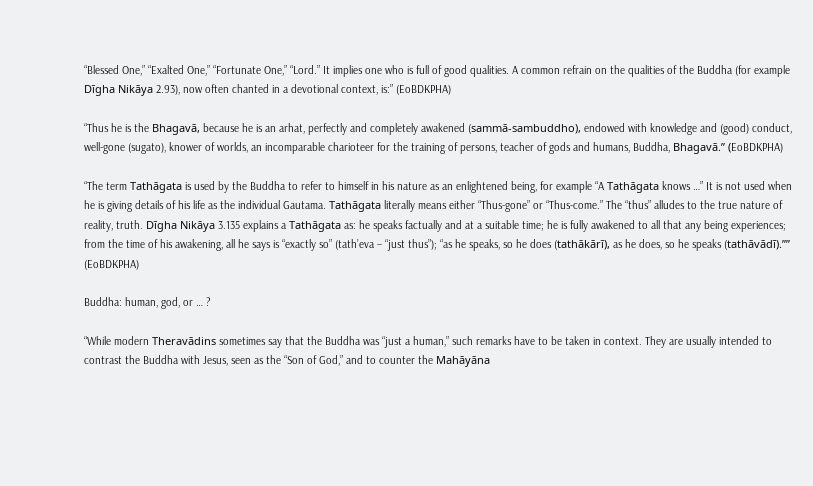“Blessed One,” “Exalted One,” “Fortunate One,” “Lord.” It implies one who is full of good qualities. A common refrain on the qualities of the Buddha (for example Dīgha Nikāya 2.93), now often chanted in a devotional context, is:” (EoBDKPHA)

“Thus he is the Bhagavā, because he is an arhat, perfectly and completely awakened (sammā-sambuddho), endowed with knowledge and (good) conduct, well-gone (sugato), knower of worlds, an incomparable charioteer for the training of persons, teacher of gods and humans, Buddha, Bhagavā.” (EoBDKPHA)

“The term Tathāgata is used by the Buddha to refer to himself in his nature as an enlightened being, for example “A Tathāgata knows …” It is not used when he is giving details of his life as the individual Gautama. Tathāgata literally means either “Thus-gone” or “Thus-come.” The “thus” alludes to the true nature of reality, truth. Dīgha Nikāya 3.135 explains a Tathāgata as: he speaks factually and at a suitable time; he is fully awakened to all that any being experiences; from the time of his awakening, all he says is “exactly so” (tath’eva – “just thus”); “as he speaks, so he does (tathākārī), as he does, so he speaks (tathāvādī).”” (EoBDKPHA)

Buddha: human, god, or … ?

“While modern Theravādins sometimes say that the Buddha was “just a human,” such remarks have to be taken in context. They are usually intended to contrast the Buddha with Jesus, seen as the “Son of God,” and to counter the Mahāyāna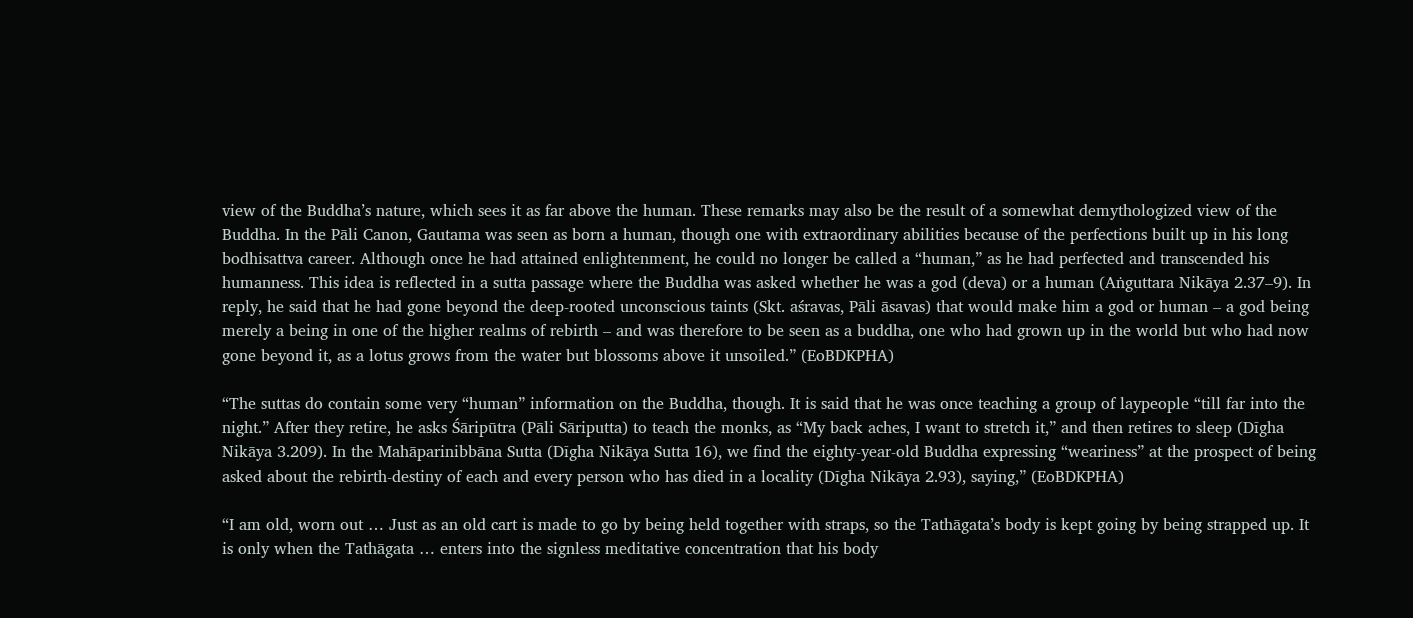view of the Buddha’s nature, which sees it as far above the human. These remarks may also be the result of a somewhat demythologized view of the Buddha. In the Pāli Canon, Gautama was seen as born a human, though one with extraordinary abilities because of the perfections built up in his long bodhisattva career. Although once he had attained enlightenment, he could no longer be called a “human,” as he had perfected and transcended his humanness. This idea is reflected in a sutta passage where the Buddha was asked whether he was a god (deva) or a human (Aṅguttara Nikāya 2.37–9). In reply, he said that he had gone beyond the deep-rooted unconscious taints (Skt. aśravas, Pāli āsavas) that would make him a god or human – a god being merely a being in one of the higher realms of rebirth – and was therefore to be seen as a buddha, one who had grown up in the world but who had now gone beyond it, as a lotus grows from the water but blossoms above it unsoiled.” (EoBDKPHA)

“The suttas do contain some very “human” information on the Buddha, though. It is said that he was once teaching a group of laypeople “till far into the night.” After they retire, he asks Śāripūtra (Pāli Sāriputta) to teach the monks, as “My back aches, I want to stretch it,” and then retires to sleep (Dīgha Nikāya 3.209). In the Mahāparinibbāna Sutta (Dīgha Nikāya Sutta 16), we find the eighty-year-old Buddha expressing “weariness” at the prospect of being asked about the rebirth-destiny of each and every person who has died in a locality (Dīgha Nikāya 2.93), saying,” (EoBDKPHA)

“I am old, worn out … Just as an old cart is made to go by being held together with straps, so the Tathāgata’s body is kept going by being strapped up. It is only when the Tathāgata … enters into the signless meditative concentration that his body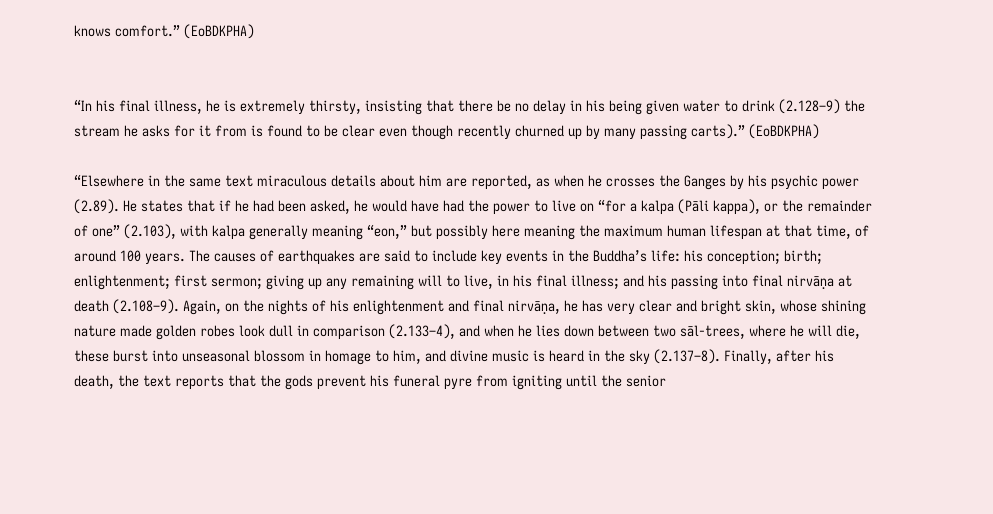knows comfort.” (EoBDKPHA)


“In his final illness, he is extremely thirsty, insisting that there be no delay in his being given water to drink (2.128–9) the stream he asks for it from is found to be clear even though recently churned up by many passing carts).” (EoBDKPHA)

“Elsewhere in the same text miraculous details about him are reported, as when he crosses the Ganges by his psychic power (2.89). He states that if he had been asked, he would have had the power to live on “for a kalpa (Pāli kappa), or the remainder of one” (2.103), with kalpa generally meaning “eon,” but possibly here meaning the maximum human lifespan at that time, of around 100 years. The causes of earthquakes are said to include key events in the Buddha’s life: his conception; birth; enlightenment; first sermon; giving up any remaining will to live, in his final illness; and his passing into final nirvāṇa at death (2.108–9). Again, on the nights of his enlightenment and final nirvāṇa, he has very clear and bright skin, whose shining nature made golden robes look dull in comparison (2.133–4), and when he lies down between two sāl-trees, where he will die, these burst into unseasonal blossom in homage to him, and divine music is heard in the sky (2.137–8). Finally, after his death, the text reports that the gods prevent his funeral pyre from igniting until the senior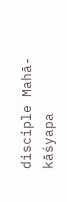disciple Mahā-kāśyapa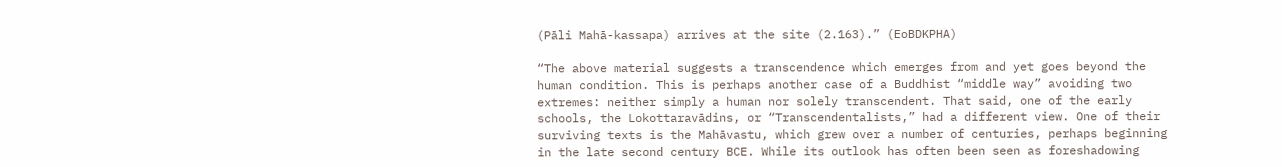(Pāli Mahā-kassapa) arrives at the site (2.163).” (EoBDKPHA)

“The above material suggests a transcendence which emerges from and yet goes beyond the human condition. This is perhaps another case of a Buddhist “middle way” avoiding two extremes: neither simply a human nor solely transcendent. That said, one of the early schools, the Lokottaravādins, or “Transcendentalists,” had a different view. One of their surviving texts is the Mahāvastu, which grew over a number of centuries, perhaps beginning in the late second century BCE. While its outlook has often been seen as foreshadowing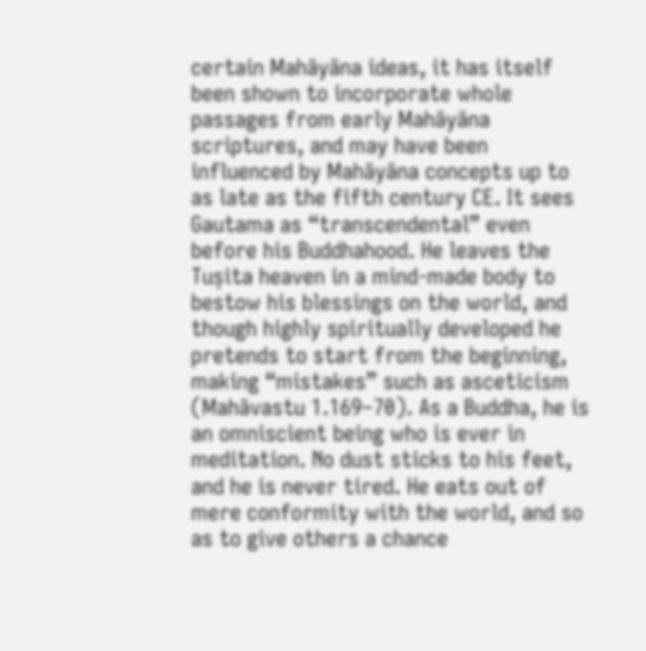certain Mahāyāna ideas, it has itself been shown to incorporate whole passages from early Mahāyāna scriptures, and may have been influenced by Mahāyāna concepts up to as late as the fifth century CE. It sees Gautama as “transcendental” even before his Buddhahood. He leaves the Tuṣita heaven in a mind-made body to bestow his blessings on the world, and though highly spiritually developed he pretends to start from the beginning, making “mistakes” such as asceticism (Mahāvastu 1.169–70). As a Buddha, he is an omniscient being who is ever in meditation. No dust sticks to his feet, and he is never tired. He eats out of mere conformity with the world, and so as to give others a chance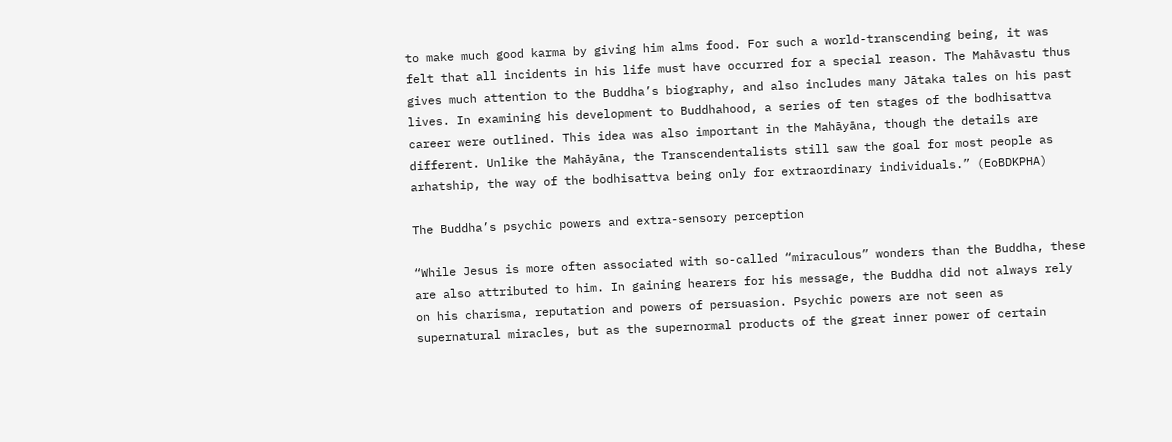to make much good karma by giving him alms food. For such a world-transcending being, it was felt that all incidents in his life must have occurred for a special reason. The Mahāvastu thus gives much attention to the Buddha’s biography, and also includes many Jātaka tales on his past lives. In examining his development to Buddhahood, a series of ten stages of the bodhisattva career were outlined. This idea was also important in the Mahāyāna, though the details are different. Unlike the Mahāyāna, the Transcendentalists still saw the goal for most people as arhatship, the way of the bodhisattva being only for extraordinary individuals.” (EoBDKPHA)

The Buddha’s psychic powers and extra-sensory perception

“While Jesus is more often associated with so-called “miraculous” wonders than the Buddha, these are also attributed to him. In gaining hearers for his message, the Buddha did not always rely on his charisma, reputation and powers of persuasion. Psychic powers are not seen as supernatural miracles, but as the supernormal products of the great inner power of certain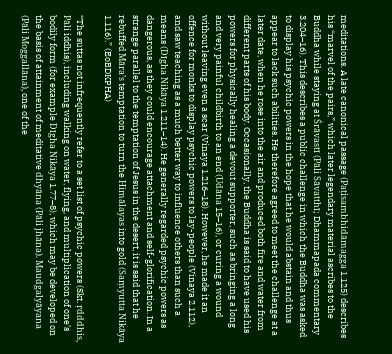meditations. A late canonical passage (Paṭisambhidāmagga 1.125) describes his “marvel of the pairs,” which later legendary material ascribes to the Buddha while staying at Śrāvastī (Pāli Sāvatthī; Dhammapada commentary 3.204–16). This describes a public challenge in which the Buddha was asked to display his psychic powers in the hope that he would abstain and thus appear to lack such abilities. He therefore agreed to meet the challenge at a later date, when he rose into the air and produced both fire and water from different parts of his body. Occasionally, the Buddha is said to have used his powers for physically healing a devout supporter, such as bringing a long and very painful childbirth to an end (Udāna 15–16), or curing a wound without leaving even a scar (Vinaya 1.216–18). However, he made it an offence for monks to display psychic powers to lay-people (Vinaya 2.112), and saw teaching as a much better way to influence others than such a means (Dīgha Nikāya 1.211–14). He generally regarded psychic powers as dangerous, as they could encourage attachment and self-glorification. In a strange parallel to the temptation of Jesus in the desert, it is said that he rebuffed Māra’s temptation to turn the Himālayas into gold (Saṃyutta Nikāya 1.116).” (EoBDKPHA)

“The suttas not infrequently refer to a set list of psychic powers (Skt. ṛdddhis, Pāli iddhis), including walking on water, flying, and multiplication of one’s bodily form (for example Dīgha Nikāya 1.77–8), which may be developed on the basis of attainment of meditative dhyāna (Pāli jhāna). Maudgalyāyana (Pāli Moggallāna), one of the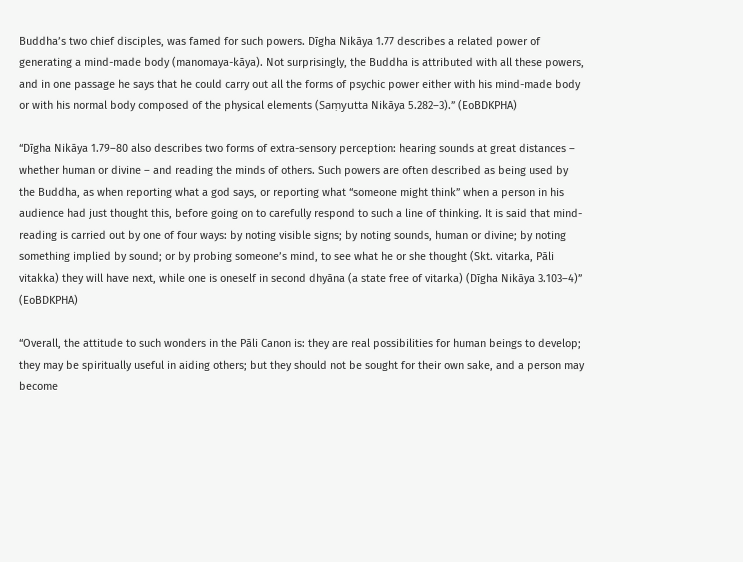Buddha’s two chief disciples, was famed for such powers. Dīgha Nikāya 1.77 describes a related power of generating a mind-made body (manomaya-kāya). Not surprisingly, the Buddha is attributed with all these powers, and in one passage he says that he could carry out all the forms of psychic power either with his mind-made body or with his normal body composed of the physical elements (Saṃyutta Nikāya 5.282–3).” (EoBDKPHA)

“Dīgha Nikāya 1.79–80 also describes two forms of extra-sensory perception: hearing sounds at great distances – whether human or divine – and reading the minds of others. Such powers are often described as being used by the Buddha, as when reporting what a god says, or reporting what “someone might think” when a person in his audience had just thought this, before going on to carefully respond to such a line of thinking. It is said that mind-reading is carried out by one of four ways: by noting visible signs; by noting sounds, human or divine; by noting something implied by sound; or by probing someone’s mind, to see what he or she thought (Skt. vitarka, Pāli vitakka) they will have next, while one is oneself in second dhyāna (a state free of vitarka) (Dīgha Nikāya 3.103–4)” (EoBDKPHA)

“Overall, the attitude to such wonders in the Pāli Canon is: they are real possibilities for human beings to develop; they may be spiritually useful in aiding others; but they should not be sought for their own sake, and a person may become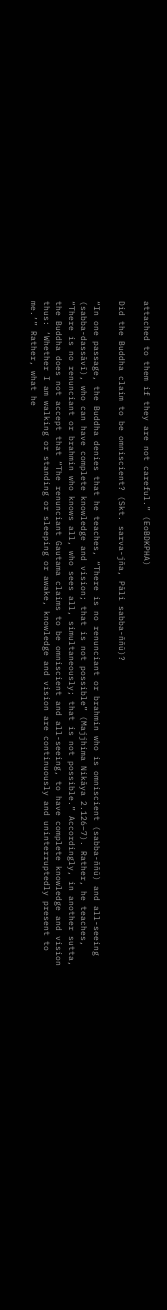attached to them if they are not careful.” (EoBDKPHA)

Did the Buddha claim to be omniscient? (Skt. sarva-jña, Pāli sabba-ññū)?

“In one passage, the Buddha denies that he teaches, “There is no renunciant or brahmin who is omniscient (sabba-ññū) and all-seeing (sabba-dassāvī), who can have complete knowledge and vision; that is not possible” (Majjhima Nikāya 2.126–7). Rather, he teaches, “There is no renunciant or brahmin who knows all, who sees all, simultaneously; that is not possible.” Accordingly, in another sutta, the Buddha does not accept that “The renunciant Gautama claims to be omniscient and all-seeing, to have complete knowledge and vision thus: ‘Whether I am walking or standing or sleeping or awake, knowledge and vision are continuously and uninterruptedly present to me.’” Rather, what he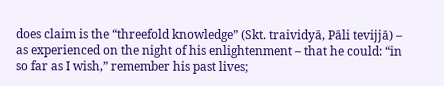does claim is the “threefold knowledge” (Skt. traividyā, Pāli tevijjā) – as experienced on the night of his enlightenment – that he could: “in so far as I wish,” remember his past lives;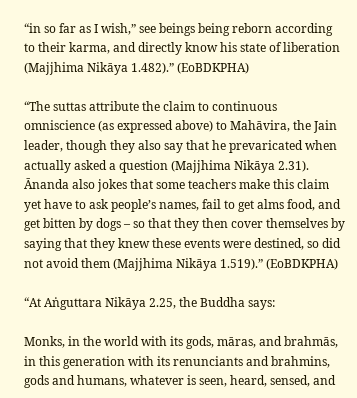“in so far as I wish,” see beings being reborn according to their karma, and directly know his state of liberation (Majjhima Nikāya 1.482).” (EoBDKPHA)

“The suttas attribute the claim to continuous omniscience (as expressed above) to Mahāvira, the Jain leader, though they also say that he prevaricated when actually asked a question (Majjhima Nikāya 2.31). Ānanda also jokes that some teachers make this claim yet have to ask people’s names, fail to get alms food, and get bitten by dogs – so that they then cover themselves by saying that they knew these events were destined, so did not avoid them (Majjhima Nikāya 1.519).” (EoBDKPHA)

“At Aṅguttara Nikāya 2.25, the Buddha says:

Monks, in the world with its gods, māras, and brahmās, in this generation with its renunciants and brahmins, gods and humans, whatever is seen, heard, sensed, and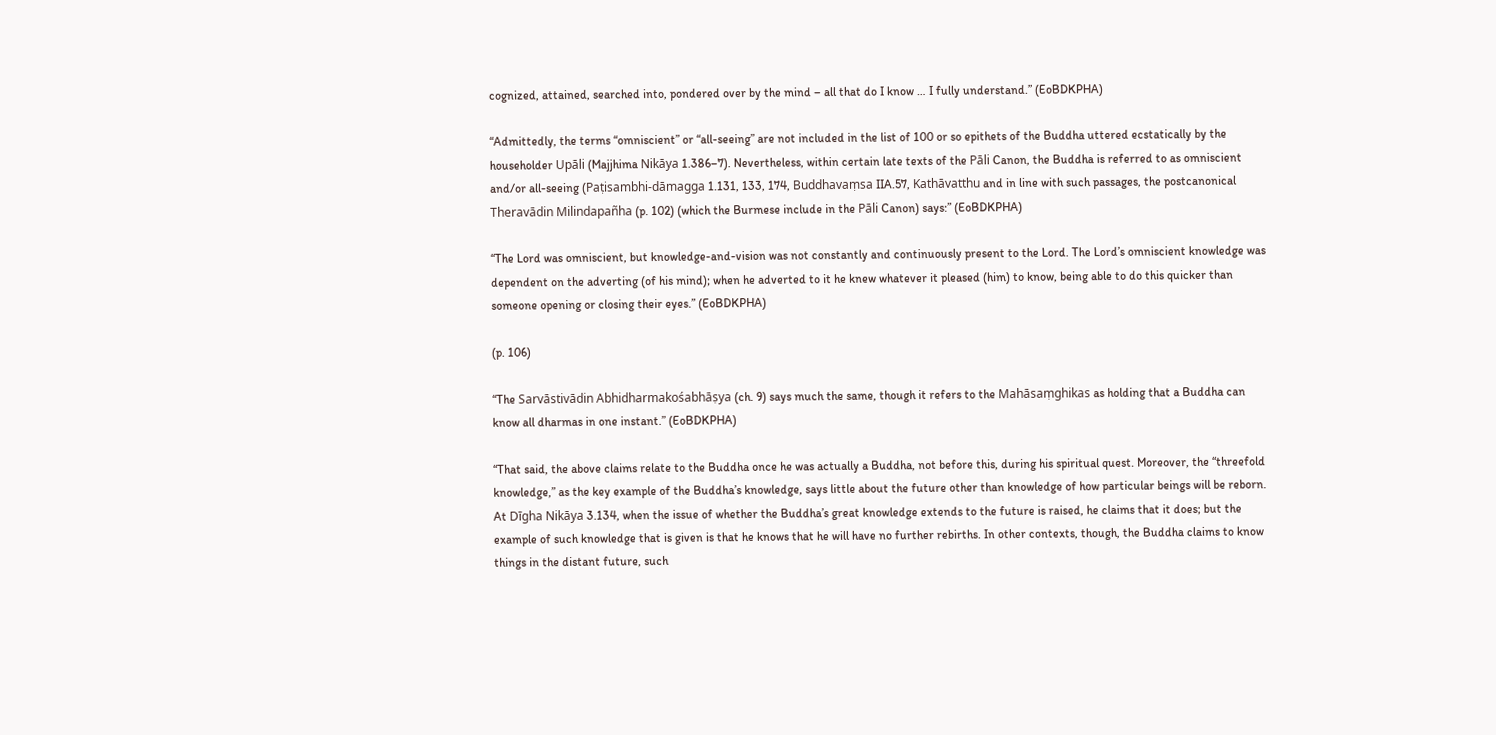cognized, attained, searched into, pondered over by the mind – all that do I know … I fully understand.” (EoBDKPHA)

“Admittedly, the terms “omniscient” or “all-seeing” are not included in the list of 100 or so epithets of the Buddha uttered ecstatically by the householder Upāli (Majjhima Nikāya 1.386–7). Nevertheless, within certain late texts of the Pāli Canon, the Buddha is referred to as omniscient and/or all-seeing (Paṭisambhi-dāmagga 1.131, 133, 174, Buddhavaṃsa IIA.57, Kathāvatthu and in line with such passages, the postcanonical Theravādin Milindapañha (p. 102) (which the Burmese include in the Pāli Canon) says:” (EoBDKPHA)

“The Lord was omniscient, but knowledge-and-vision was not constantly and continuously present to the Lord. The Lord’s omniscient knowledge was dependent on the adverting (of his mind); when he adverted to it he knew whatever it pleased (him) to know, being able to do this quicker than someone opening or closing their eyes.” (EoBDKPHA)

(p. 106)

“The Sarvāstivādin Abhidharmakośabhāṣya (ch. 9) says much the same, though it refers to the Mahāsaṃghikas as holding that a Buddha can know all dharmas in one instant.” (EoBDKPHA)

“That said, the above claims relate to the Buddha once he was actually a Buddha, not before this, during his spiritual quest. Moreover, the “threefold knowledge,” as the key example of the Buddha’s knowledge, says little about the future other than knowledge of how particular beings will be reborn. At Dīgha Nikāya 3.134, when the issue of whether the Buddha’s great knowledge extends to the future is raised, he claims that it does; but the example of such knowledge that is given is that he knows that he will have no further rebirths. In other contexts, though, the Buddha claims to know things in the distant future, such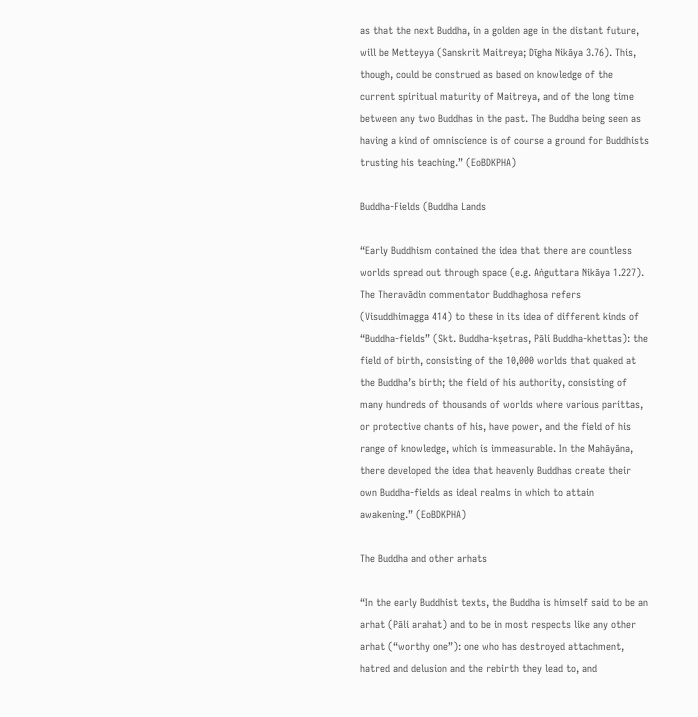as that the next Buddha, in a golden age in the distant future, will be Metteyya (Sanskrit Maitreya; Dīgha Nikāya 3.76). This, though, could be construed as based on knowledge of the current spiritual maturity of Maitreya, and of the long time between any two Buddhas in the past. The Buddha being seen as having a kind of omniscience is of course a ground for Buddhists trusting his teaching.” (EoBDKPHA)

Buddha-Fields (Buddha Lands

“Early Buddhism contained the idea that there are countless worlds spread out through space (e.g. Aṅguttara Nikāya 1.227). The Theravādin commentator Buddhaghosa refers (Visuddhimagga 414) to these in its idea of different kinds of “Buddha-fields” (Skt. Buddha-kṣetras, Pāli Buddha-khettas): the field of birth, consisting of the 10,000 worlds that quaked at the Buddha’s birth; the field of his authority, consisting of many hundreds of thousands of worlds where various parittas, or protective chants of his, have power, and the field of his range of knowledge, which is immeasurable. In the Mahāyāna, there developed the idea that heavenly Buddhas create their own Buddha-fields as ideal realms in which to attain awakening.” (EoBDKPHA)

The Buddha and other arhats

“In the early Buddhist texts, the Buddha is himself said to be an arhat (Pāli arahat) and to be in most respects like any other arhat (“worthy one”): one who has destroyed attachment, hatred and delusion and the rebirth they lead to, and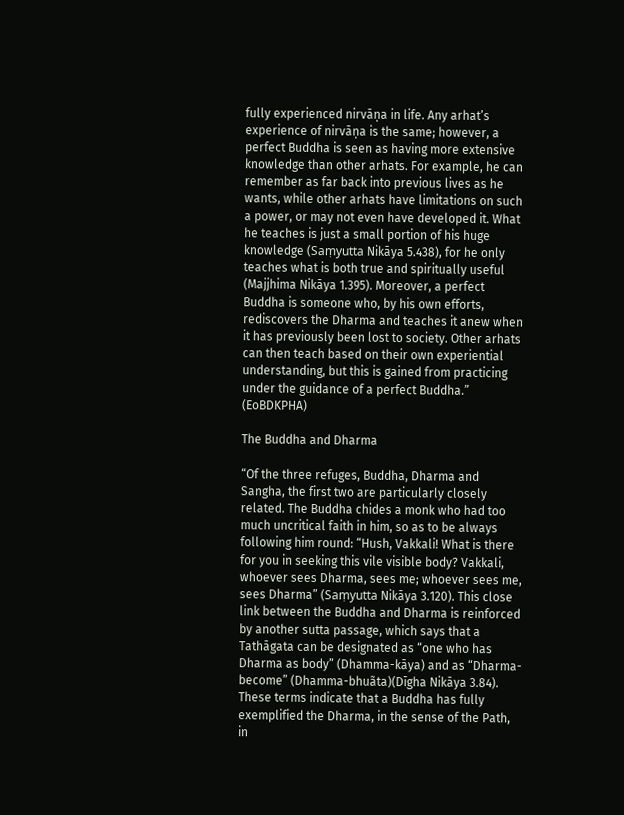fully experienced nirvāṇa in life. Any arhat’s experience of nirvāṇa is the same; however, a perfect Buddha is seen as having more extensive knowledge than other arhats. For example, he can remember as far back into previous lives as he wants, while other arhats have limitations on such a power, or may not even have developed it. What he teaches is just a small portion of his huge knowledge (Saṃyutta Nikāya 5.438), for he only teaches what is both true and spiritually useful (Majjhima Nikāya 1.395). Moreover, a perfect Buddha is someone who, by his own efforts, rediscovers the Dharma and teaches it anew when it has previously been lost to society. Other arhats can then teach based on their own experiential understanding, but this is gained from practicing under the guidance of a perfect Buddha.” (EoBDKPHA)

The Buddha and Dharma

“Of the three refuges, Buddha, Dharma and Sangha, the first two are particularly closely related. The Buddha chides a monk who had too much uncritical faith in him, so as to be always following him round: “Hush, Vakkali! What is there for you in seeking this vile visible body? Vakkali, whoever sees Dharma, sees me; whoever sees me, sees Dharma” (Saṃyutta Nikāya 3.120). This close link between the Buddha and Dharma is reinforced by another sutta passage, which says that a Tathāgata can be designated as “one who has Dharma as body” (Dhamma-kāya) and as “Dharma-become” (Dhamma-bhuãta)(Dīgha Nikāya 3.84). These terms indicate that a Buddha has fully exemplified the Dharma, in the sense of the Path, in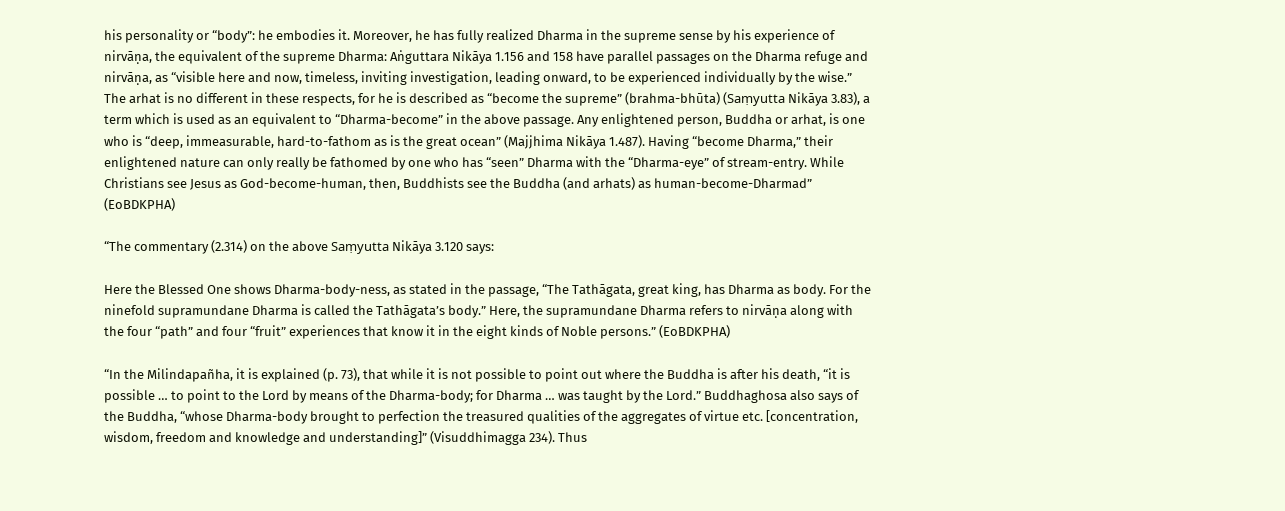his personality or “body”: he embodies it. Moreover, he has fully realized Dharma in the supreme sense by his experience of nirvāṇa, the equivalent of the supreme Dharma: Aṅguttara Nikāya 1.156 and 158 have parallel passages on the Dharma refuge and nirvāṇa, as “visible here and now, timeless, inviting investigation, leading onward, to be experienced individually by the wise.” The arhat is no different in these respects, for he is described as “become the supreme” (brahma-bhūta) (Saṃyutta Nikāya 3.83), a term which is used as an equivalent to “Dharma-become” in the above passage. Any enlightened person, Buddha or arhat, is one who is “deep, immeasurable, hard-to-fathom as is the great ocean” (Majjhima Nikāya 1.487). Having “become Dharma,” their enlightened nature can only really be fathomed by one who has “seen” Dharma with the “Dharma-eye” of stream-entry. While Christians see Jesus as God-become-human, then, Buddhists see the Buddha (and arhats) as human-become-Dharmad” (EoBDKPHA)

“The commentary (2.314) on the above Saṃyutta Nikāya 3.120 says:

Here the Blessed One shows Dharma-body-ness, as stated in the passage, “The Tathāgata, great king, has Dharma as body. For the ninefold supramundane Dharma is called the Tathāgata’s body.” Here, the supramundane Dharma refers to nirvāṇa along with the four “path” and four “fruit” experiences that know it in the eight kinds of Noble persons.” (EoBDKPHA)

“In the Milindapañha, it is explained (p. 73), that while it is not possible to point out where the Buddha is after his death, “it is possible … to point to the Lord by means of the Dharma-body; for Dharma … was taught by the Lord.” Buddhaghosa also says of the Buddha, “whose Dharma-body brought to perfection the treasured qualities of the aggregates of virtue etc. [concentration, wisdom, freedom and knowledge and understanding]” (Visuddhimagga 234). Thus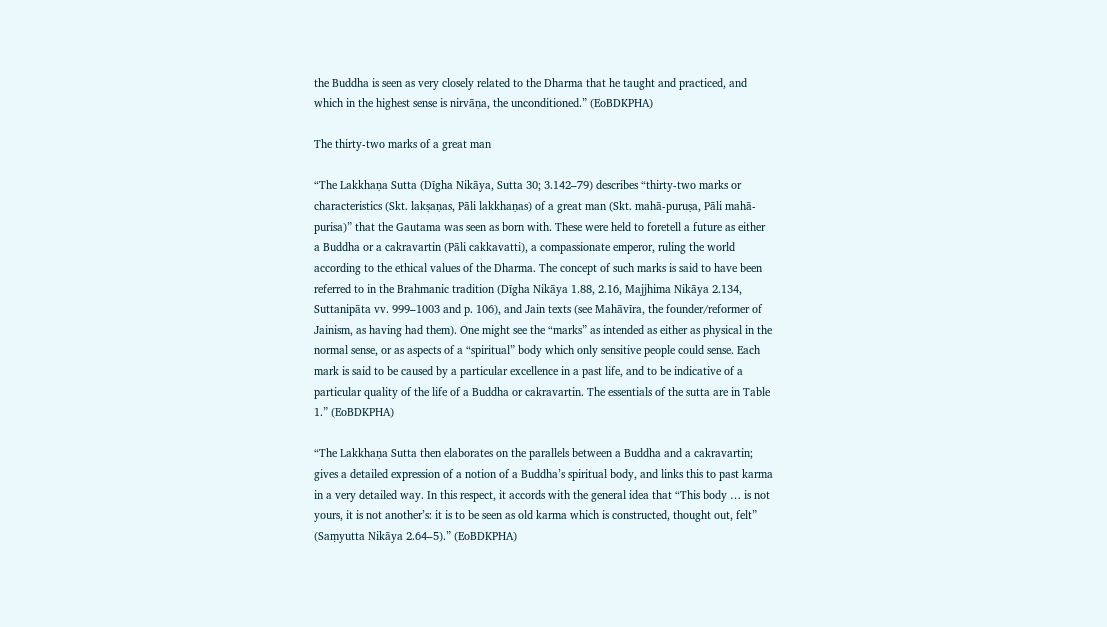the Buddha is seen as very closely related to the Dharma that he taught and practiced, and which in the highest sense is nirvāṇa, the unconditioned.” (EoBDKPHA)

The thirty-two marks of a great man

“The Lakkhaṇa Sutta (Dīgha Nikāya, Sutta 30; 3.142–79) describes “thirty-two marks or characteristics (Skt. lakṣaṇas, Pāli lakkhaṇas) of a great man (Skt. mahā-puruṣa, Pāli mahā-purisa)” that the Gautama was seen as born with. These were held to foretell a future as either a Buddha or a cakravartin (Pāli cakkavatti), a compassionate emperor, ruling the world according to the ethical values of the Dharma. The concept of such marks is said to have been referred to in the Brahmanic tradition (Dīgha Nikāya 1.88, 2.16, Majjhima Nikāya 2.134, Suttanipāta vv. 999–1003 and p. 106), and Jain texts (see Mahāvīra, the founder/reformer of Jainism, as having had them). One might see the “marks” as intended as either as physical in the normal sense, or as aspects of a “spiritual” body which only sensitive people could sense. Each mark is said to be caused by a particular excellence in a past life, and to be indicative of a particular quality of the life of a Buddha or cakravartin. The essentials of the sutta are in Table 1.” (EoBDKPHA)

“The Lakkhaṇa Sutta then elaborates on the parallels between a Buddha and a cakravartin; gives a detailed expression of a notion of a Buddha’s spiritual body, and links this to past karma in a very detailed way. In this respect, it accords with the general idea that “This body … is not yours, it is not another’s: it is to be seen as old karma which is constructed, thought out, felt” (Saṃyutta Nikāya 2.64–5).” (EoBDKPHA)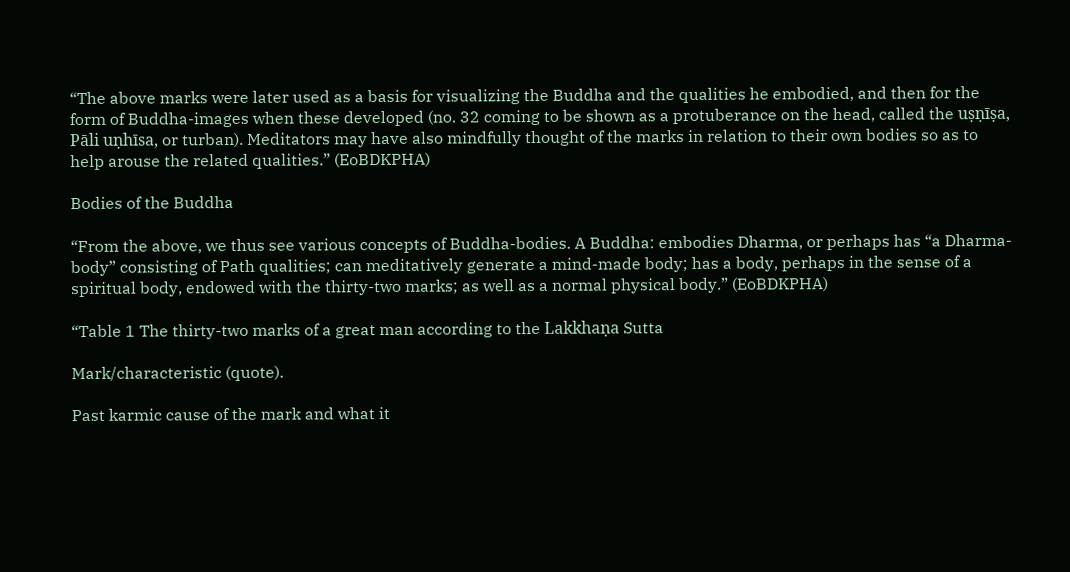“The above marks were later used as a basis for visualizing the Buddha and the qualities he embodied, and then for the form of Buddha-images when these developed (no. 32 coming to be shown as a protuberance on the head, called the uṣṇīṣa, Pāli uṇhīsa, or turban). Meditators may have also mindfully thought of the marks in relation to their own bodies so as to help arouse the related qualities.” (EoBDKPHA)

Bodies of the Buddha

“From the above, we thus see various concepts of Buddha-bodies. A Buddha: embodies Dharma, or perhaps has “a Dharma-body” consisting of Path qualities; can meditatively generate a mind-made body; has a body, perhaps in the sense of a spiritual body, endowed with the thirty-two marks; as well as a normal physical body.” (EoBDKPHA)

“Table 1 The thirty-two marks of a great man according to the Lakkhaṇa Sutta

Mark/characteristic (quote).

Past karmic cause of the mark and what it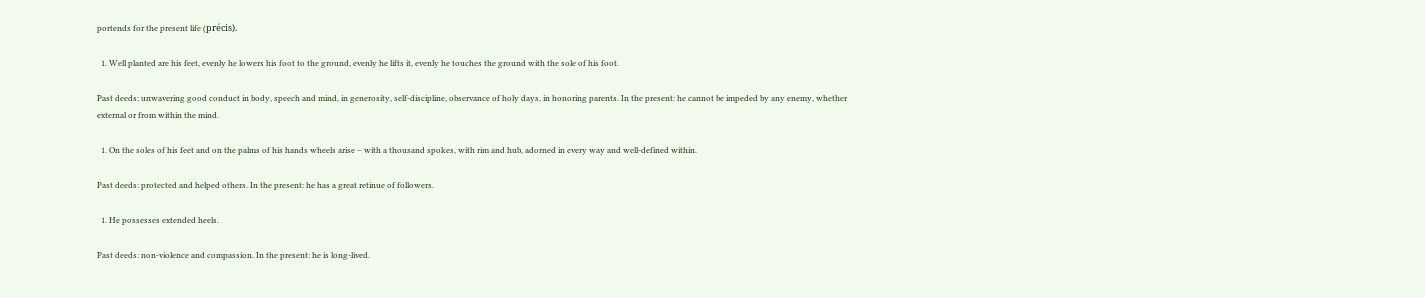portends for the present life (précis).

  1. Well planted are his feet, evenly he lowers his foot to the ground, evenly he lifts it, evenly he touches the ground with the sole of his foot.

Past deeds: unwavering good conduct in body, speech and mind, in generosity, self-discipline, observance of holy days, in honoring parents. In the present: he cannot be impeded by any enemy, whether external or from within the mind.

  1. On the soles of his feet and on the palms of his hands wheels arise – with a thousand spokes, with rim and hub, adorned in every way and well-defined within.

Past deeds: protected and helped others. In the present: he has a great retinue of followers.

  1. He possesses extended heels.

Past deeds: non-violence and compassion. In the present: he is long-lived.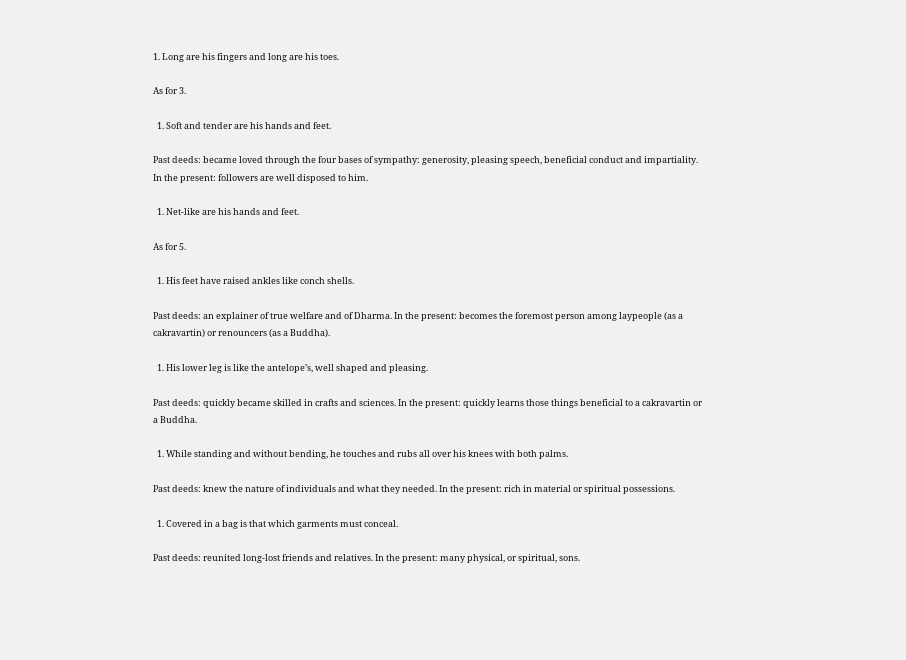1. Long are his fingers and long are his toes.

As for 3.

  1. Soft and tender are his hands and feet.

Past deeds: became loved through the four bases of sympathy: generosity, pleasing speech, beneficial conduct and impartiality. In the present: followers are well disposed to him.

  1. Net-like are his hands and feet.

As for 5.

  1. His feet have raised ankles like conch shells.

Past deeds: an explainer of true welfare and of Dharma. In the present: becomes the foremost person among laypeople (as a cakravartin) or renouncers (as a Buddha).

  1. His lower leg is like the antelope’s, well shaped and pleasing.

Past deeds: quickly became skilled in crafts and sciences. In the present: quickly learns those things beneficial to a cakravartin or a Buddha.

  1. While standing and without bending, he touches and rubs all over his knees with both palms.

Past deeds: knew the nature of individuals and what they needed. In the present: rich in material or spiritual possessions.

  1. Covered in a bag is that which garments must conceal.

Past deeds: reunited long-lost friends and relatives. In the present: many physical, or spiritual, sons.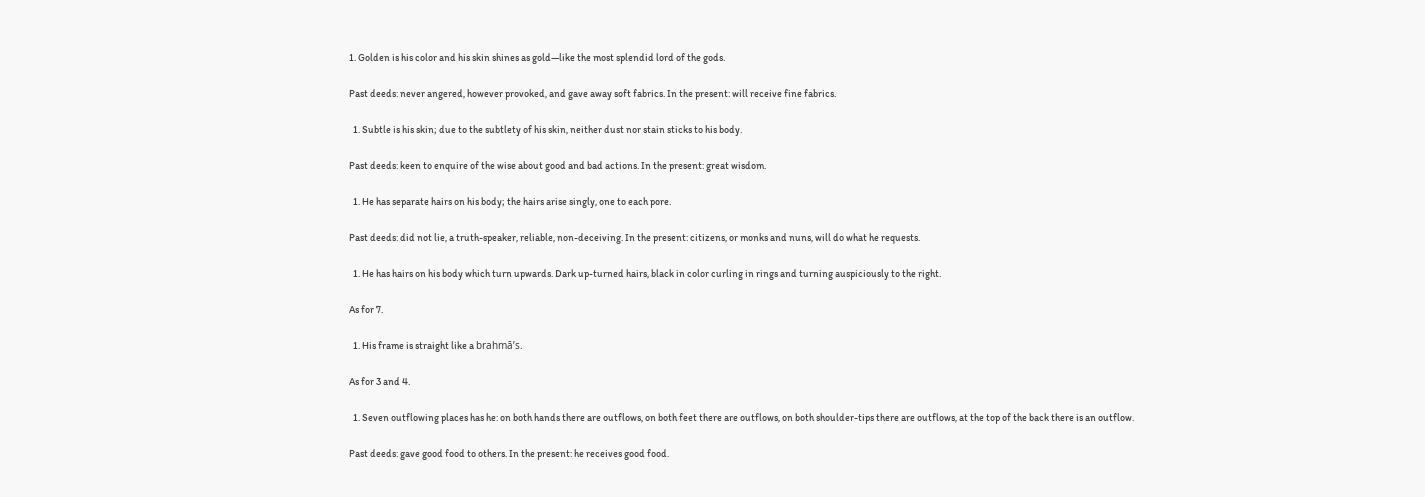1. Golden is his color and his skin shines as gold—like the most splendid lord of the gods.

Past deeds: never angered, however provoked, and gave away soft fabrics. In the present: will receive fine fabrics.

  1. Subtle is his skin; due to the subtlety of his skin, neither dust nor stain sticks to his body.

Past deeds: keen to enquire of the wise about good and bad actions. In the present: great wisdom.

  1. He has separate hairs on his body; the hairs arise singly, one to each pore.

Past deeds: did not lie, a truth-speaker, reliable, non-deceiving. In the present: citizens, or monks and nuns, will do what he requests.

  1. He has hairs on his body which turn upwards. Dark up-turned hairs, black in color curling in rings and turning auspiciously to the right.

As for 7.

  1. His frame is straight like a brahmā’s.

As for 3 and 4.

  1. Seven outflowing places has he: on both hands there are outflows, on both feet there are outflows, on both shoulder-tips there are outflows, at the top of the back there is an outflow.

Past deeds: gave good food to others. In the present: he receives good food.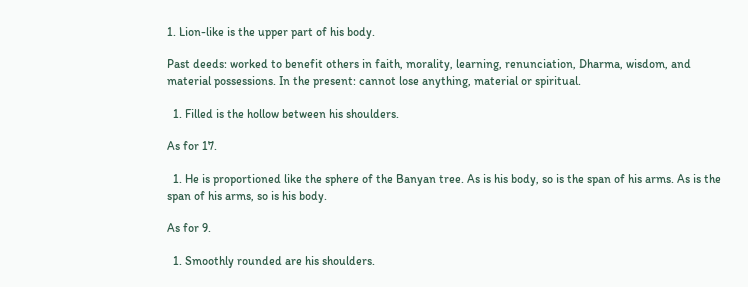1. Lion-like is the upper part of his body.

Past deeds: worked to benefit others in faith, morality, learning, renunciation, Dharma, wisdom, and material possessions. In the present: cannot lose anything, material or spiritual.

  1. Filled is the hollow between his shoulders.

As for 17.

  1. He is proportioned like the sphere of the Banyan tree. As is his body, so is the span of his arms. As is the span of his arms, so is his body.

As for 9.

  1. Smoothly rounded are his shoulders.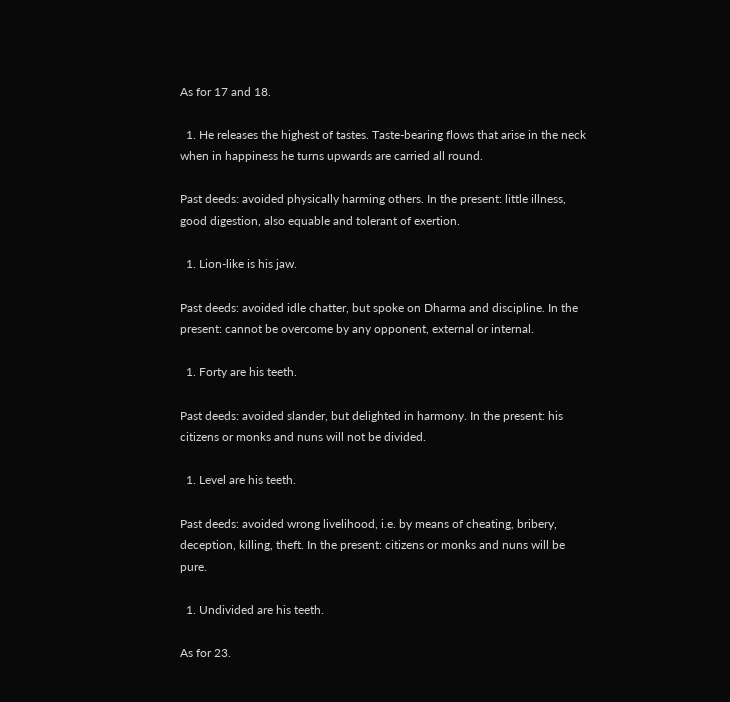As for 17 and 18.

  1. He releases the highest of tastes. Taste-bearing flows that arise in the neck when in happiness he turns upwards are carried all round.

Past deeds: avoided physically harming others. In the present: little illness, good digestion, also equable and tolerant of exertion.

  1. Lion-like is his jaw.

Past deeds: avoided idle chatter, but spoke on Dharma and discipline. In the present: cannot be overcome by any opponent, external or internal.

  1. Forty are his teeth.

Past deeds: avoided slander, but delighted in harmony. In the present: his citizens or monks and nuns will not be divided.

  1. Level are his teeth.

Past deeds: avoided wrong livelihood, i.e. by means of cheating, bribery, deception, killing, theft. In the present: citizens or monks and nuns will be pure.

  1. Undivided are his teeth.

As for 23.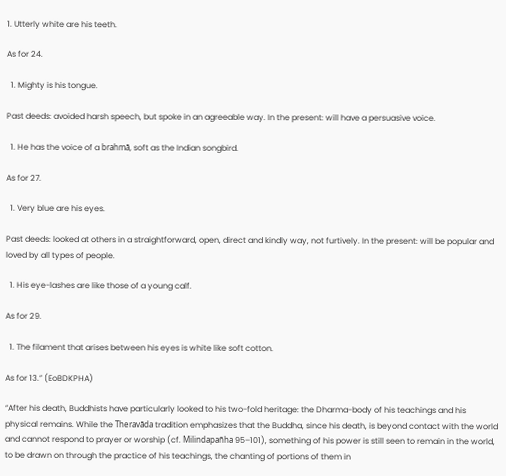1. Utterly white are his teeth.

As for 24.

  1. Mighty is his tongue.

Past deeds: avoided harsh speech, but spoke in an agreeable way. In the present: will have a persuasive voice.

  1. He has the voice of a brahmā, soft as the Indian songbird.

As for 27.

  1. Very blue are his eyes.

Past deeds: looked at others in a straightforward, open, direct and kindly way, not furtively. In the present: will be popular and loved by all types of people.

  1. His eye-lashes are like those of a young calf.

As for 29.

  1. The filament that arises between his eyes is white like soft cotton.

As for 13.” (EoBDKPHA)

“After his death, Buddhists have particularly looked to his two-fold heritage: the Dharma-body of his teachings and his physical remains. While the Theravāda tradition emphasizes that the Buddha, since his death, is beyond contact with the world and cannot respond to prayer or worship (cf. Milindapañha 95–101), something of his power is still seen to remain in the world, to be drawn on through the practice of his teachings, the chanting of portions of them in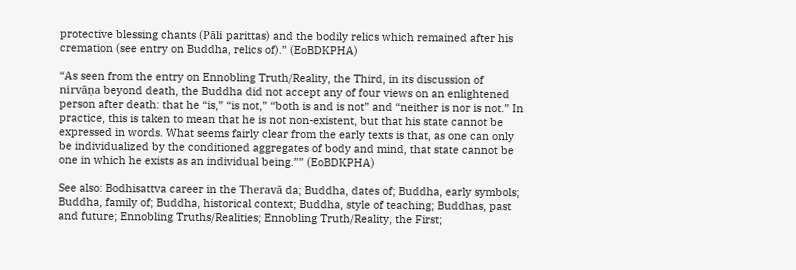protective blessing chants (Pāli parittas) and the bodily relics which remained after his cremation (see entry on Buddha, relics of).” (EoBDKPHA)

“As seen from the entry on Ennobling Truth/Reality, the Third, in its discussion of nirvāṇa beyond death, the Buddha did not accept any of four views on an enlightened person after death: that he “is,” “is not,” “both is and is not” and “neither is nor is not.” In practice, this is taken to mean that he is not non-existent, but that his state cannot be expressed in words. What seems fairly clear from the early texts is that, as one can only be individualized by the conditioned aggregates of body and mind, that state cannot be one in which he exists as an individual being.”” (EoBDKPHA)

See also: Bodhisattva career in the Theravā da; Buddha, dates of; Buddha, early symbols; Buddha, family of; Buddha, historical context; Buddha, style of teaching; Buddhas, past and future; Ennobling Truths/Realities; Ennobling Truth/Reality, the First;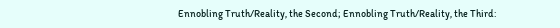Ennobling Truth/Reality, the Second; Ennobling Truth/Reality, the Third: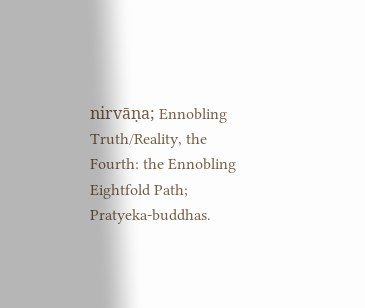nirvāṇa; Ennobling Truth/Reality, the Fourth: the Ennobling Eightfold Path; Pratyeka-buddhas.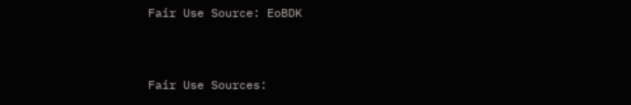Fair Use Source: EoBDK


Fair Use Sources: